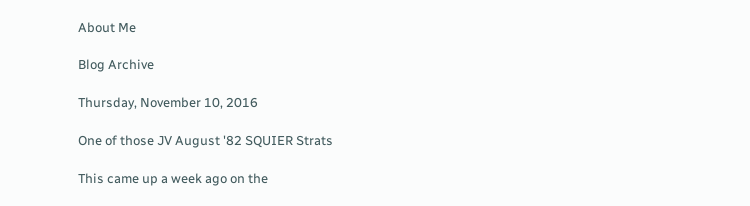About Me

Blog Archive

Thursday, November 10, 2016

One of those JV August '82 SQUIER Strats

This came up a week ago on the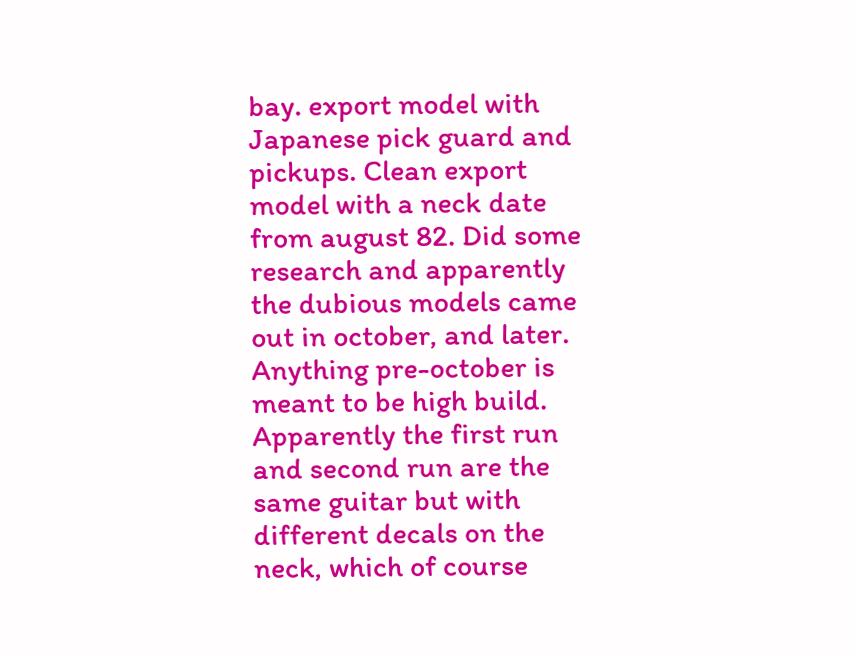bay. export model with Japanese pick guard and pickups. Clean export model with a neck date from august 82. Did some research and apparently the dubious models came out in october, and later. Anything pre-october is meant to be high build. Apparently the first run and second run are the same guitar but with different decals on the neck, which of course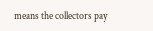means the collectors pay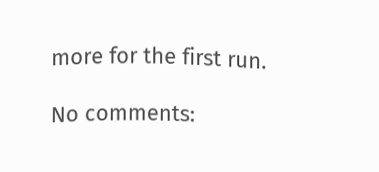more for the first run.

No comments: